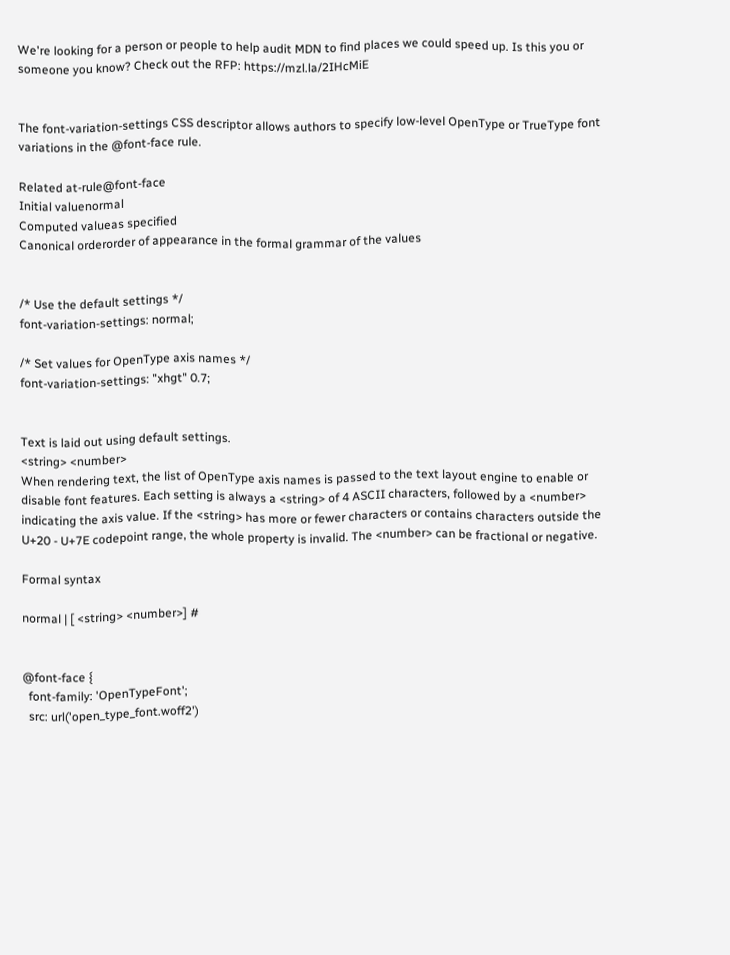We're looking for a person or people to help audit MDN to find places we could speed up. Is this you or someone you know? Check out the RFP: https://mzl.la/2IHcMiE


The font-variation-settings CSS descriptor allows authors to specify low-level OpenType or TrueType font variations in the @font-face rule.

Related at-rule@font-face
Initial valuenormal
Computed valueas specified
Canonical orderorder of appearance in the formal grammar of the values


/* Use the default settings */
font-variation-settings: normal;

/* Set values for OpenType axis names */
font-variation-settings: "xhgt" 0.7;


Text is laid out using default settings.
<string> <number>
When rendering text, the list of OpenType axis names is passed to the text layout engine to enable or disable font features. Each setting is always a <string> of 4 ASCII characters, followed by a <number> indicating the axis value. If the <string> has more or fewer characters or contains characters outside the U+20 - U+7E codepoint range, the whole property is invalid. The <number> can be fractional or negative.

Formal syntax

normal | [ <string> <number>] #


@font-face {
  font-family: 'OpenTypeFont';
  src: url('open_type_font.woff2')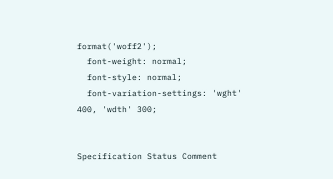format('woff2');
  font-weight: normal;
  font-style: normal;
  font-variation-settings: 'wght' 400, 'wdth' 300;


Specification Status Comment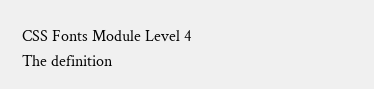CSS Fonts Module Level 4
The definition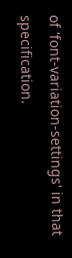of 'font-variation-settings' in that specification.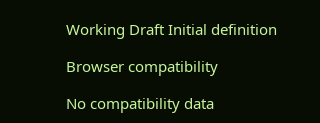Working Draft Initial definition

Browser compatibility

No compatibility data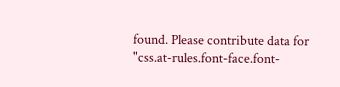found. Please contribute data for "css.at-rules.font-face.font-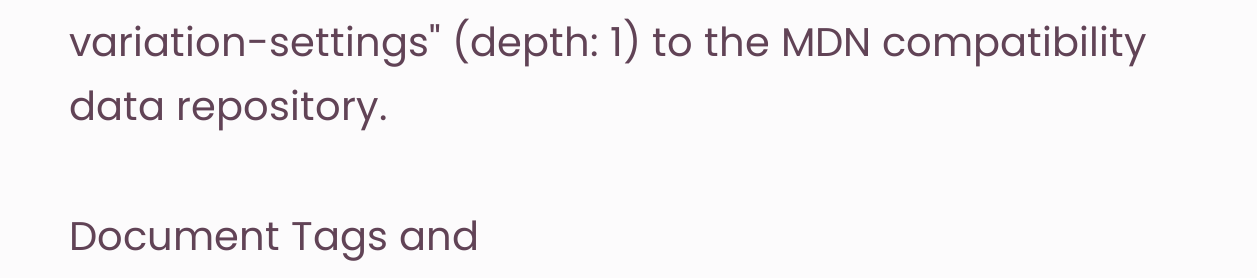variation-settings" (depth: 1) to the MDN compatibility data repository.

Document Tags and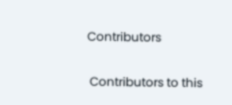Contributors

 Contributors to this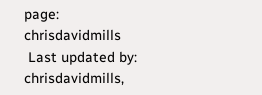page: chrisdavidmills
 Last updated by: chrisdavidmills,